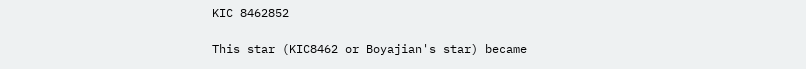KIC 8462852

This star (KIC8462 or Boyajian's star) became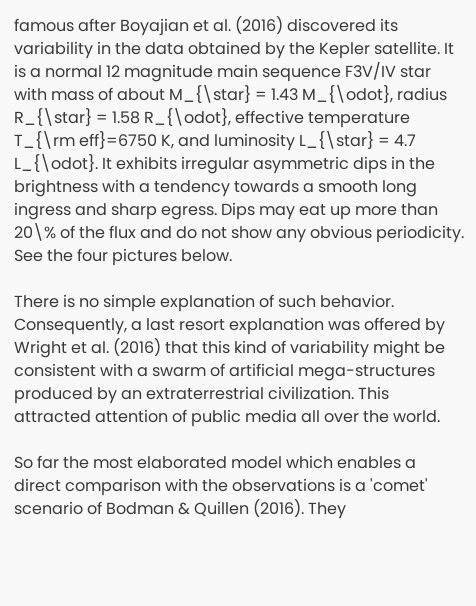famous after Boyajian et al. (2016) discovered its variability in the data obtained by the Kepler satellite. It is a normal 12 magnitude main sequence F3V/IV star with mass of about M_{\star} = 1.43 M_{\odot}, radius R_{\star} = 1.58 R_{\odot}, effective temperature T_{\rm eff}=6750 K, and luminosity L_{\star} = 4.7 L_{\odot}. It exhibits irregular asymmetric dips in the brightness with a tendency towards a smooth long ingress and sharp egress. Dips may eat up more than 20\% of the flux and do not show any obvious periodicity. See the four pictures below.

There is no simple explanation of such behavior. Consequently, a last resort explanation was offered by Wright et al. (2016) that this kind of variability might be consistent with a swarm of artificial mega-structures produced by an extraterrestrial civilization. This attracted attention of public media all over the world.

So far the most elaborated model which enables a direct comparison with the observations is a 'comet' scenario of Bodman & Quillen (2016). They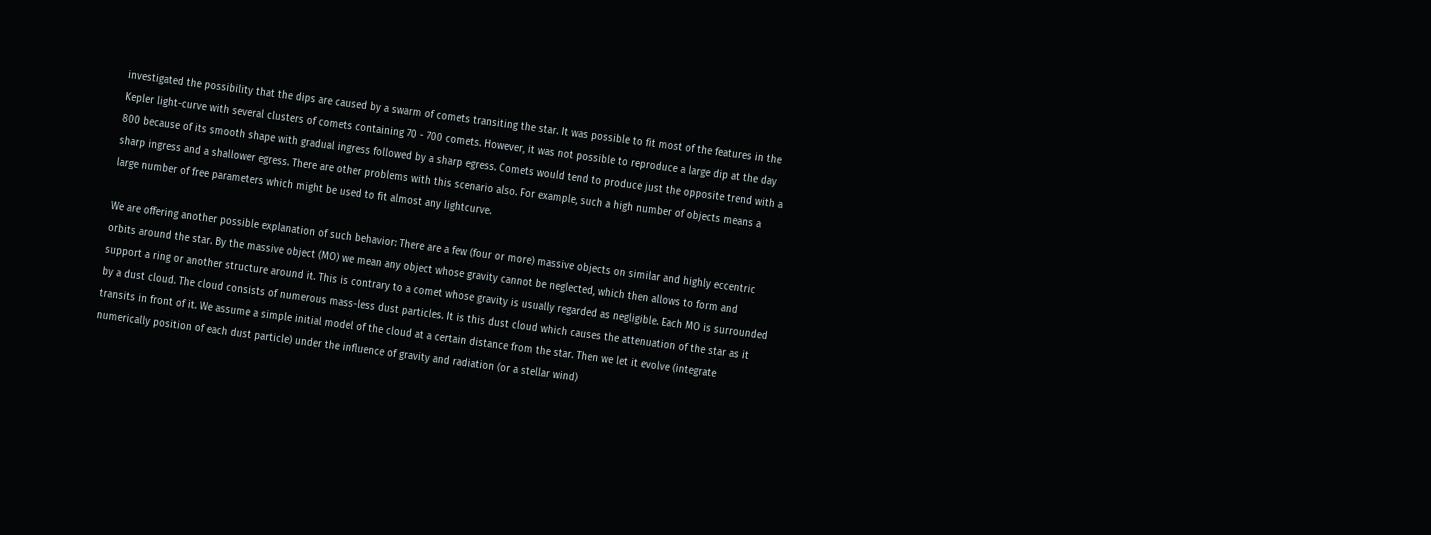investigated the possibility that the dips are caused by a swarm of comets transiting the star. It was possible to fit most of the features in the Kepler light-curve with several clusters of comets containing 70 - 700 comets. However, it was not possible to reproduce a large dip at the day 800 because of its smooth shape with gradual ingress followed by a sharp egress. Comets would tend to produce just the opposite trend with a sharp ingress and a shallower egress. There are other problems with this scenario also. For example, such a high number of objects means a large number of free parameters which might be used to fit almost any lightcurve.

We are offering another possible explanation of such behavior: There are a few (four or more) massive objects on similar and highly eccentric orbits around the star. By the massive object (MO) we mean any object whose gravity cannot be neglected, which then allows to form and support a ring or another structure around it. This is contrary to a comet whose gravity is usually regarded as negligible. Each MO is surrounded by a dust cloud. The cloud consists of numerous mass-less dust particles. It is this dust cloud which causes the attenuation of the star as it transits in front of it. We assume a simple initial model of the cloud at a certain distance from the star. Then we let it evolve (integrate numerically position of each dust particle) under the influence of gravity and radiation (or a stellar wind)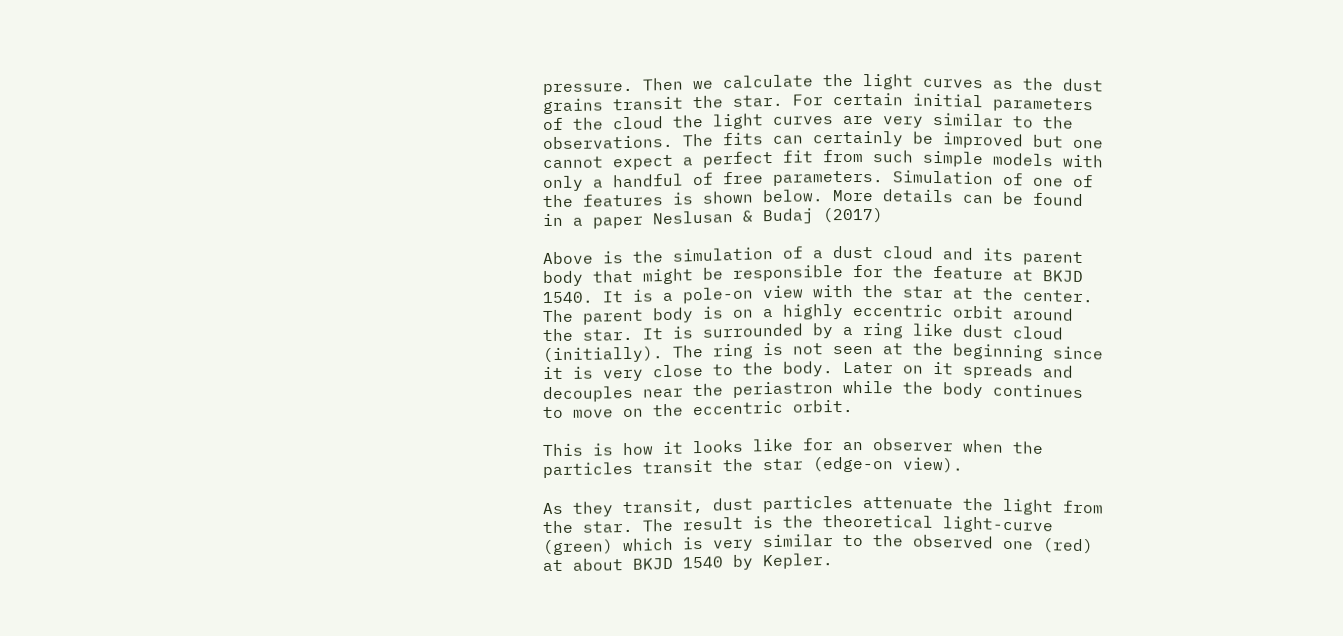pressure. Then we calculate the light curves as the dust grains transit the star. For certain initial parameters of the cloud the light curves are very similar to the observations. The fits can certainly be improved but one cannot expect a perfect fit from such simple models with only a handful of free parameters. Simulation of one of the features is shown below. More details can be found in a paper Neslusan & Budaj (2017)

Above is the simulation of a dust cloud and its parent body that might be responsible for the feature at BKJD 1540. It is a pole-on view with the star at the center. The parent body is on a highly eccentric orbit around the star. It is surrounded by a ring like dust cloud (initially). The ring is not seen at the beginning since it is very close to the body. Later on it spreads and decouples near the periastron while the body continues to move on the eccentric orbit.

This is how it looks like for an observer when the particles transit the star (edge-on view).

As they transit, dust particles attenuate the light from the star. The result is the theoretical light-curve (green) which is very similar to the observed one (red) at about BKJD 1540 by Kepler.